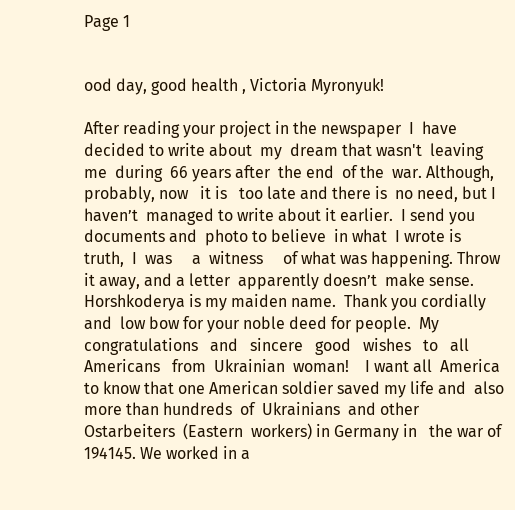Page 1


ood day, good health , Victoria Myronyuk!

After reading your project in the newspaper  I  have decided to write about  my  dream that wasn't  leaving me  during  66 years after  the end  of the  war. Although, probably, now   it is   too late and there is  no need, but I  haven’t  managed to write about it earlier.  I send you  documents and  photo to believe  in what  I wrote is   truth,  I  was     a  witness     of what was happening. Throw   it away, and a letter  apparently doesn’t  make sense.  Horshkoderya is my maiden name.  Thank you cordially and  low bow for your noble deed for people.  My   congratulations   and   sincere   good   wishes   to   all   Americans   from  Ukrainian  woman!    I want all  America to know that one American soldier saved my life and  also more than hundreds  of  Ukrainians  and other Ostarbeiters  (Eastern  workers) in Germany in   the war of 194145. We worked in a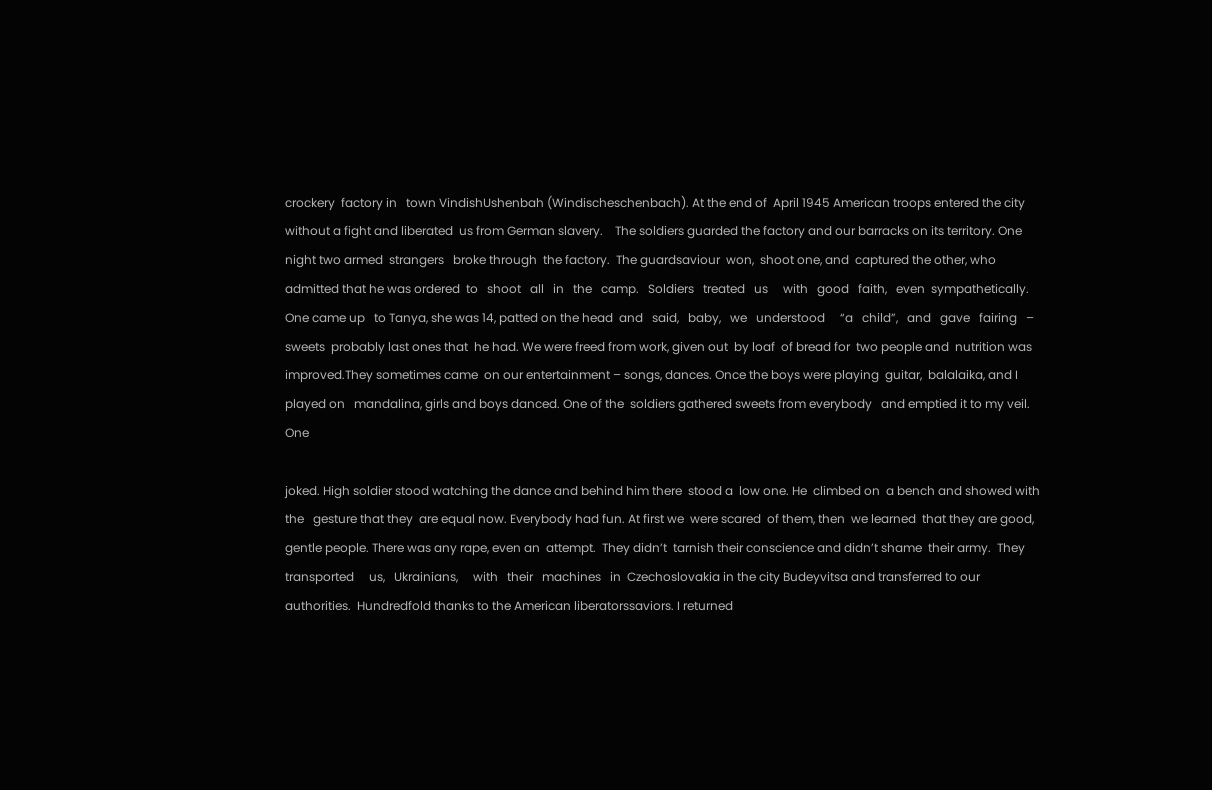crockery  factory in   town VindishUshenbah (Windischeschenbach). At the end of  April 1945 American troops entered the city without a fight and liberated  us from German slavery.    The soldiers guarded the factory and our barracks on its territory. One  night two armed  strangers   broke through  the factory.  The guardsaviour  won,  shoot one, and  captured the other, who admitted that he was ordered  to   shoot   all   in   the   camp.   Soldiers   treated   us     with   good   faith,   even  sympathetically. One came up   to Tanya, she was 14, patted on the head  and   said,   baby,   we   understood     “a   child”,   and   gave   fairing   –   sweets  probably last ones that  he had. We were freed from work, given out  by loaf  of bread for  two people and  nutrition was improved.They sometimes came  on our entertainment – songs, dances. Once the boys were playing  guitar,  balalaika, and I played on   mandalina, girls and boys danced. One of the  soldiers gathered sweets from everybody   and emptied it to my veil. One

joked. High soldier stood watching the dance and behind him there  stood a  low one. He  climbed on  a bench and showed with the   gesture that they  are equal now. Everybody had fun. At first we  were scared  of them, then  we learned  that they are good, gentle people. There was any rape, even an  attempt.  They didn’t  tarnish their conscience and didn’t shame  their army.  They   transported     us,   Ukrainians,     with   their   machines   in  Czechoslovakia in the city Budeyvitsa and transferred to our authorities.  Hundredfold thanks to the American liberatorssaviors. I returned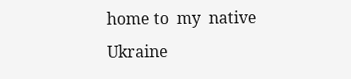home to  my  native Ukraine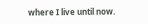where I live until now.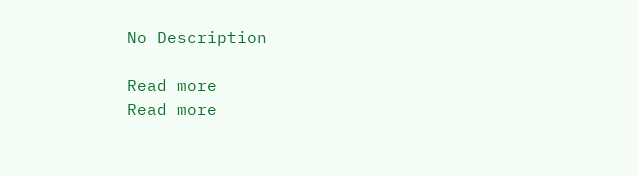No Description

Read more
Read more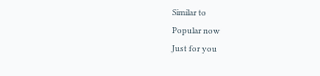Similar to
Popular now
Just for you